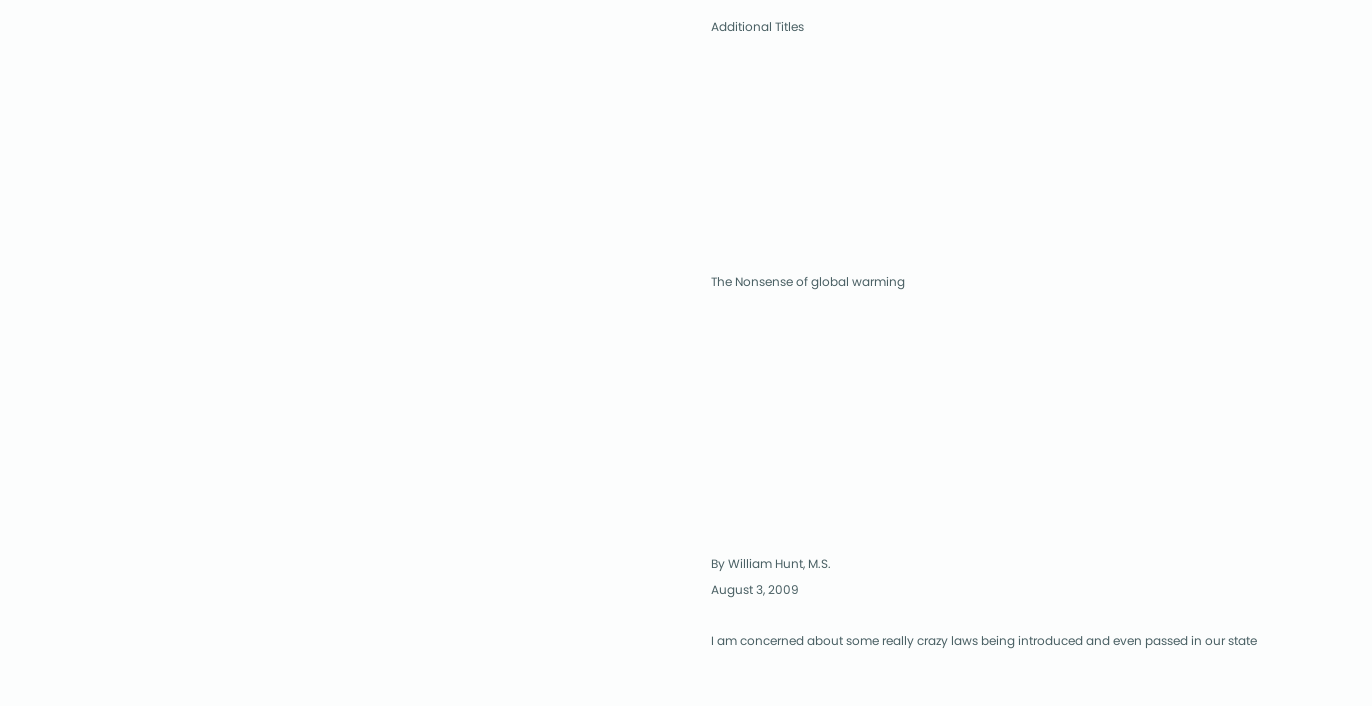Additional Titles









The Nonsense of global warming










By William Hunt, M.S.
August 3, 2009

I am concerned about some really crazy laws being introduced and even passed in our state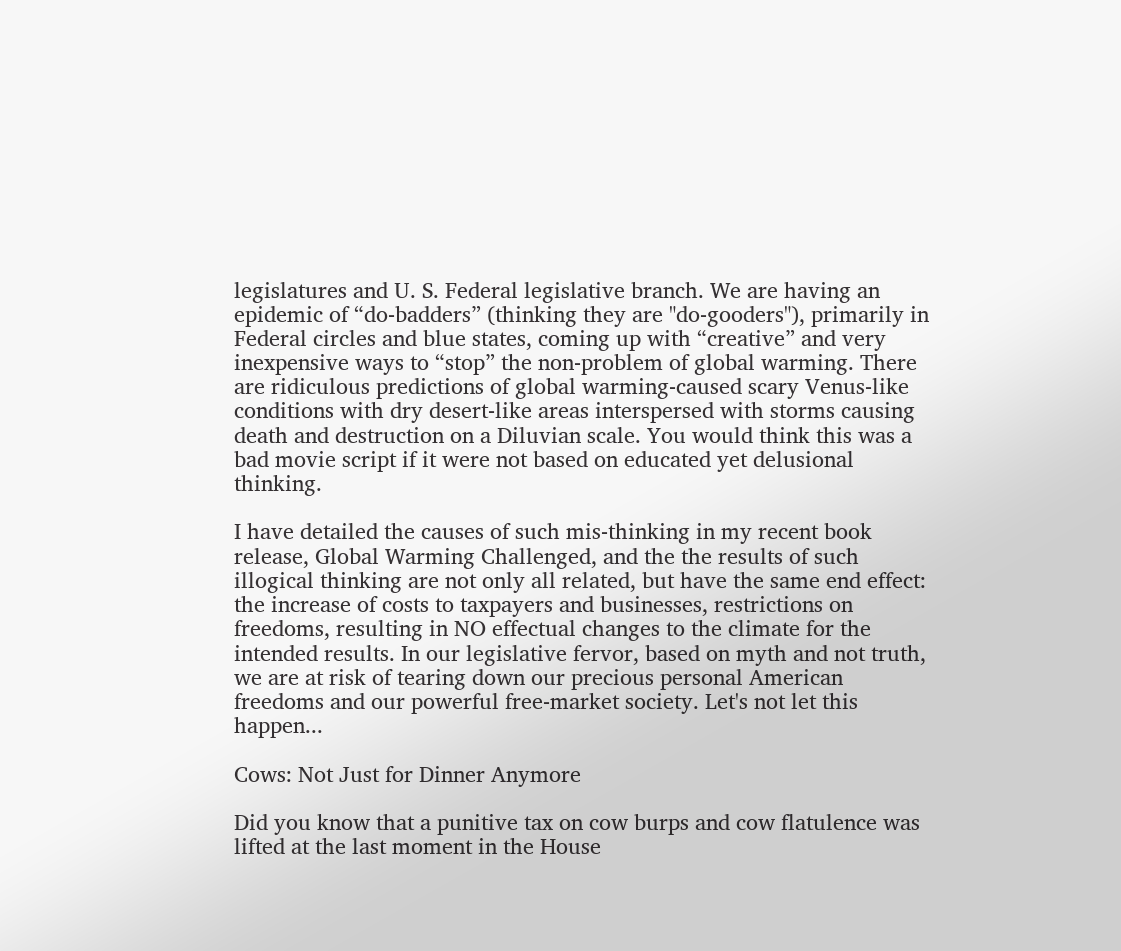legislatures and U. S. Federal legislative branch. We are having an epidemic of “do-badders” (thinking they are "do-gooders"), primarily in Federal circles and blue states, coming up with “creative” and very inexpensive ways to “stop” the non-problem of global warming. There are ridiculous predictions of global warming-caused scary Venus-like conditions with dry desert-like areas interspersed with storms causing death and destruction on a Diluvian scale. You would think this was a bad movie script if it were not based on educated yet delusional thinking.

I have detailed the causes of such mis-thinking in my recent book release, Global Warming Challenged, and the the results of such illogical thinking are not only all related, but have the same end effect: the increase of costs to taxpayers and businesses, restrictions on freedoms, resulting in NO effectual changes to the climate for the intended results. In our legislative fervor, based on myth and not truth, we are at risk of tearing down our precious personal American freedoms and our powerful free-market society. Let's not let this happen...

Cows: Not Just for Dinner Anymore

Did you know that a punitive tax on cow burps and cow flatulence was lifted at the last moment in the House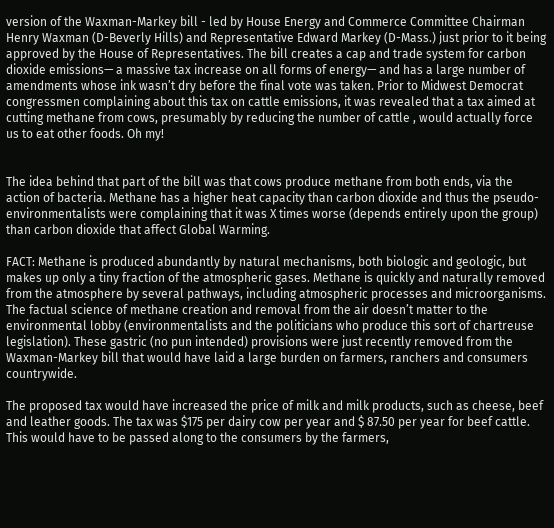version of the Waxman-Markey bill - led by House Energy and Commerce Committee Chairman Henry Waxman (D-Beverly Hills) and Representative Edward Markey (D-Mass.) just prior to it being approved by the House of Representatives. The bill creates a cap and trade system for carbon dioxide emissions— a massive tax increase on all forms of energy— and has a large number of amendments whose ink wasn’t dry before the final vote was taken. Prior to Midwest Democrat congressmen complaining about this tax on cattle emissions, it was revealed that a tax aimed at cutting methane from cows, presumably by reducing the number of cattle , would actually force us to eat other foods. Oh my!


The idea behind that part of the bill was that cows produce methane from both ends, via the action of bacteria. Methane has a higher heat capacity than carbon dioxide and thus the pseudo-environmentalists were complaining that it was X times worse (depends entirely upon the group) than carbon dioxide that affect Global Warming.

FACT: Methane is produced abundantly by natural mechanisms, both biologic and geologic, but makes up only a tiny fraction of the atmospheric gases. Methane is quickly and naturally removed from the atmosphere by several pathways, including atmospheric processes and microorganisms. The factual science of methane creation and removal from the air doesn’t matter to the environmental lobby (environmentalists and the politicians who produce this sort of chartreuse legislation). These gastric (no pun intended) provisions were just recently removed from the Waxman-Markey bill that would have laid a large burden on farmers, ranchers and consumers countrywide.

The proposed tax would have increased the price of milk and milk products, such as cheese, beef and leather goods. The tax was $175 per dairy cow per year and $ 87.50 per year for beef cattle. This would have to be passed along to the consumers by the farmers,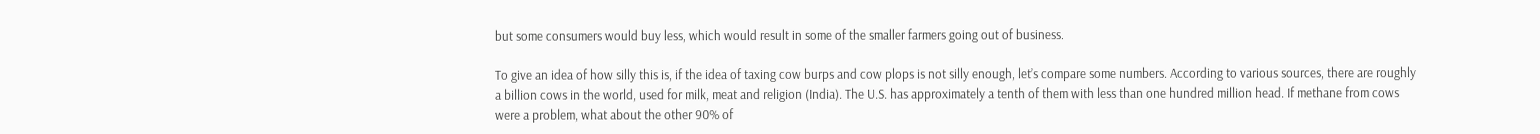but some consumers would buy less, which would result in some of the smaller farmers going out of business.

To give an idea of how silly this is, if the idea of taxing cow burps and cow plops is not silly enough, let’s compare some numbers. According to various sources, there are roughly a billion cows in the world, used for milk, meat and religion (India). The U.S. has approximately a tenth of them with less than one hundred million head. If methane from cows were a problem, what about the other 90% of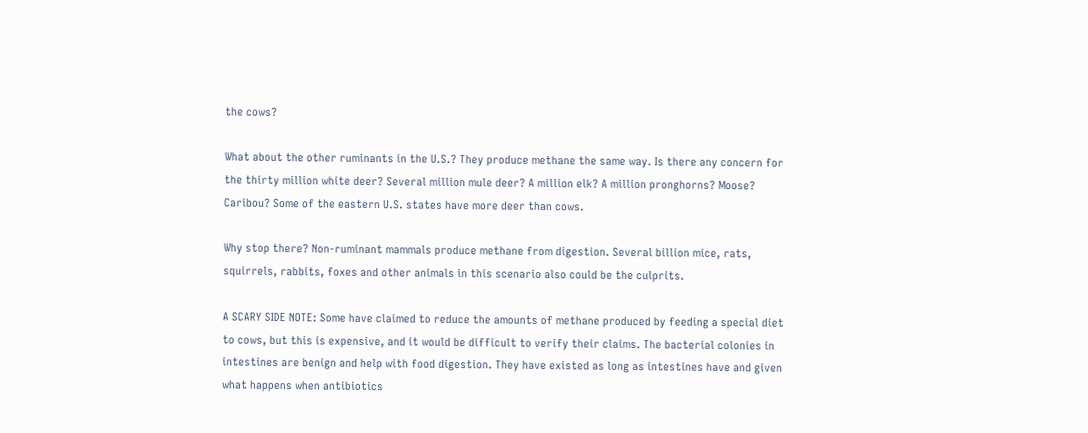the cows?

What about the other ruminants in the U.S.? They produce methane the same way. Is there any concern for the thirty million white deer? Several million mule deer? A million elk? A million pronghorns? Moose? Caribou? Some of the eastern U.S. states have more deer than cows.

Why stop there? Non-ruminant mammals produce methane from digestion. Several billion mice, rats, squirrels, rabbits, foxes and other animals in this scenario also could be the culprits.

A SCARY SIDE NOTE: Some have claimed to reduce the amounts of methane produced by feeding a special diet to cows, but this is expensive, and it would be difficult to verify their claims. The bacterial colonies in intestines are benign and help with food digestion. They have existed as long as intestines have and given what happens when antibiotics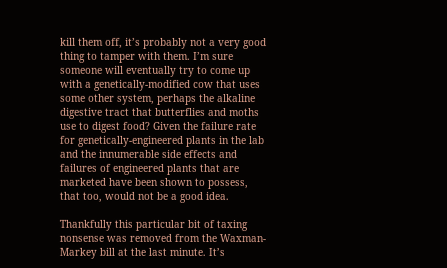kill them off, it’s probably not a very good thing to tamper with them. I’m sure someone will eventually try to come up with a genetically-modified cow that uses some other system, perhaps the alkaline digestive tract that butterflies and moths use to digest food? Given the failure rate for genetically-engineered plants in the lab and the innumerable side effects and failures of engineered plants that are marketed have been shown to possess, that too, would not be a good idea.

Thankfully this particular bit of taxing nonsense was removed from the Waxman-Markey bill at the last minute. It’s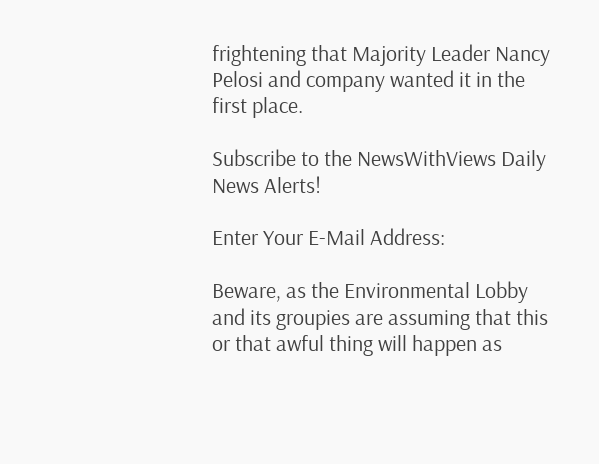frightening that Majority Leader Nancy Pelosi and company wanted it in the first place.

Subscribe to the NewsWithViews Daily News Alerts!

Enter Your E-Mail Address:

Beware, as the Environmental Lobby and its groupies are assuming that this or that awful thing will happen as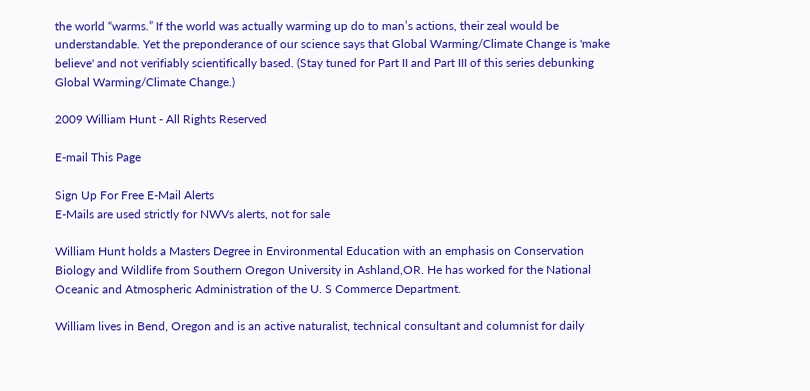the world “warms.” If the world was actually warming up do to man’s actions, their zeal would be understandable. Yet the preponderance of our science says that Global Warming/Climate Change is 'make believe' and not verifiably scientifically based. (Stay tuned for Part II and Part III of this series debunking Global Warming/Climate Change.)

2009 William Hunt - All Rights Reserved

E-mail This Page

Sign Up For Free E-Mail Alerts
E-Mails are used strictly for NWVs alerts, not for sale

William Hunt holds a Masters Degree in Environmental Education with an emphasis on Conservation Biology and Wildlife from Southern Oregon University in Ashland,OR. He has worked for the National Oceanic and Atmospheric Administration of the U. S Commerce Department.

William lives in Bend, Oregon and is an active naturalist, technical consultant and columnist for daily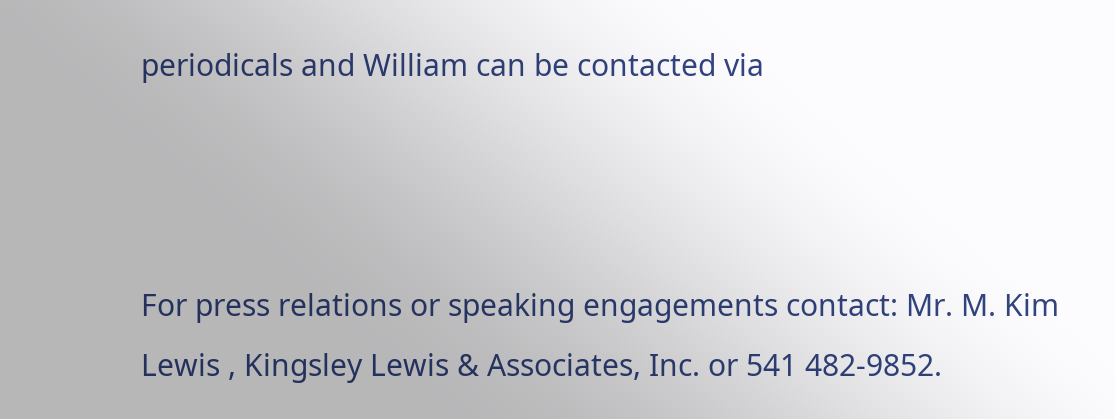periodicals and William can be contacted via



For press relations or speaking engagements contact: Mr. M. Kim Lewis , Kingsley Lewis & Associates, Inc. or 541 482-9852.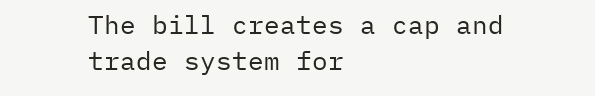The bill creates a cap and trade system for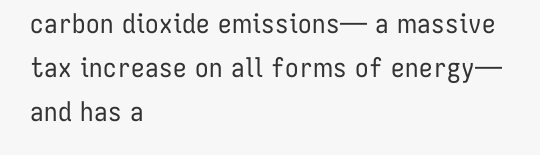carbon dioxide emissions— a massive tax increase on all forms of energy— and has a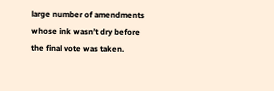large number of amendments whose ink wasn’t dry before the final vote was taken.